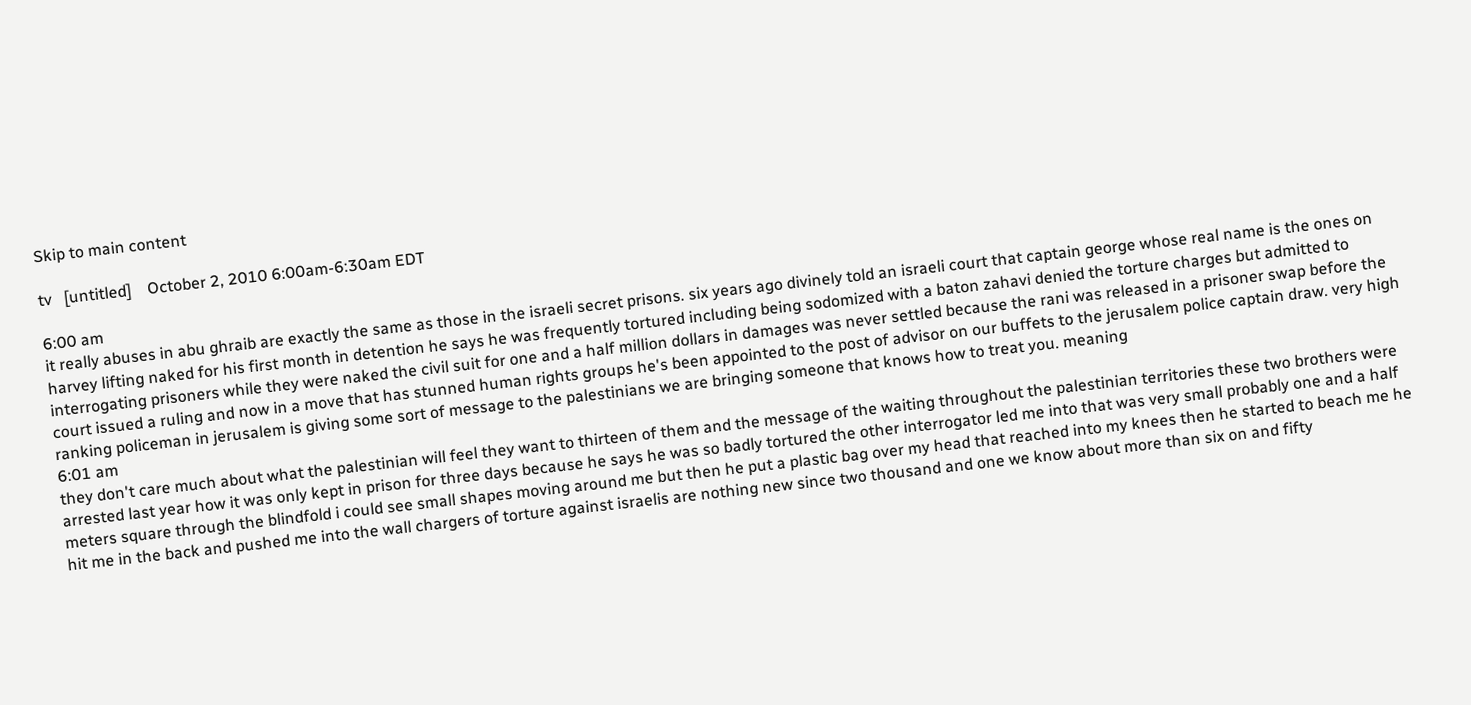Skip to main content

tv   [untitled]    October 2, 2010 6:00am-6:30am EDT

6:00 am
it really abuses in abu ghraib are exactly the same as those in the israeli secret prisons. six years ago divinely told an israeli court that captain george whose real name is the ones on harvey lifting naked for his first month in detention he says he was frequently tortured including being sodomized with a baton zahavi denied the torture charges but admitted to interrogating prisoners while they were naked the civil suit for one and a half million dollars in damages was never settled because the rani was released in a prisoner swap before the court issued a ruling and now in a move that has stunned human rights groups he's been appointed to the post of advisor on our buffets to the jerusalem police captain draw. very high ranking policeman in jerusalem is giving some sort of message to the palestinians we are bringing someone that knows how to treat you. meaning
6:01 am
they don't care much about what the palestinian will feel they want to thirteen of them and the message of the waiting throughout the palestinian territories these two brothers were arrested last year how it was only kept in prison for three days because he says he was so badly tortured the other interrogator led me into that was very small probably one and a half meters square through the blindfold i could see small shapes moving around me but then he put a plastic bag over my head that reached into my knees then he started to beach me he hit me in the back and pushed me into the wall chargers of torture against israelis are nothing new since two thousand and one we know about more than six on and fifty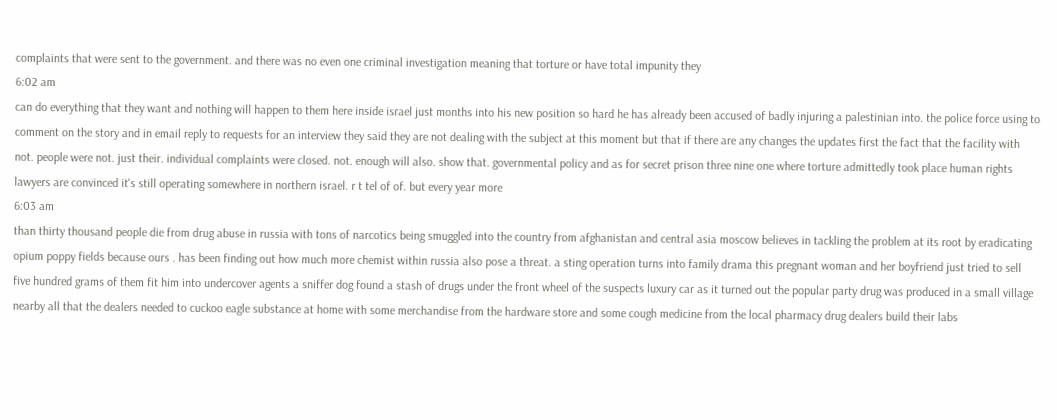complaints that were sent to the government. and there was no even one criminal investigation meaning that torture or have total impunity they
6:02 am
can do everything that they want and nothing will happen to them here inside israel just months into his new position so hard he has already been accused of badly injuring a palestinian into. the police force using to comment on the story and in email reply to requests for an interview they said they are not dealing with the subject at this moment but that if there are any changes the updates first the fact that the facility with not. people were not. just their. individual complaints were closed. not. enough will also. show that. governmental policy and as for secret prison three nine one where torture admittedly took place human rights lawyers are convinced it's still operating somewhere in northern israel. r t tel of of. but every year more
6:03 am
than thirty thousand people die from drug abuse in russia with tons of narcotics being smuggled into the country from afghanistan and central asia moscow believes in tackling the problem at its root by eradicating opium poppy fields because ours . has been finding out how much more chemist within russia also pose a threat. a sting operation turns into family drama this pregnant woman and her boyfriend just tried to sell five hundred grams of them fit him into undercover agents a sniffer dog found a stash of drugs under the front wheel of the suspects luxury car as it turned out the popular party drug was produced in a small village nearby all that the dealers needed to cuckoo eagle substance at home with some merchandise from the hardware store and some cough medicine from the local pharmacy drug dealers build their labs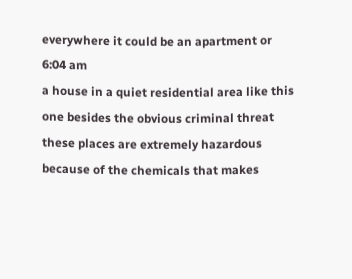everywhere it could be an apartment or
6:04 am
a house in a quiet residential area like this one besides the obvious criminal threat these places are extremely hazardous because of the chemicals that makes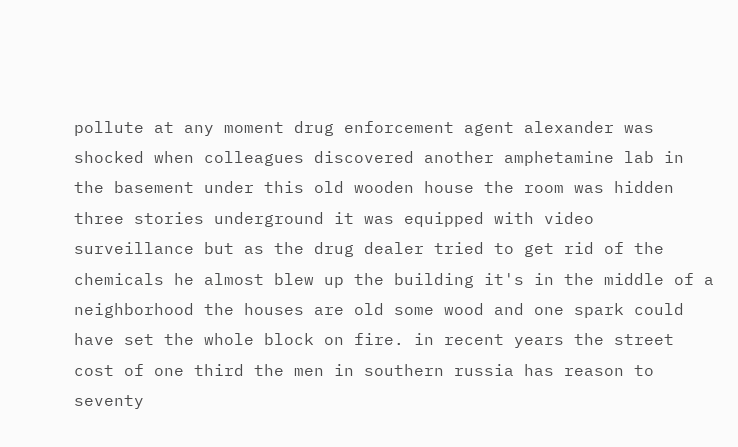pollute at any moment drug enforcement agent alexander was shocked when colleagues discovered another amphetamine lab in the basement under this old wooden house the room was hidden three stories underground it was equipped with video surveillance but as the drug dealer tried to get rid of the chemicals he almost blew up the building it's in the middle of a neighborhood the houses are old some wood and one spark could have set the whole block on fire. in recent years the street cost of one third the men in southern russia has reason to seventy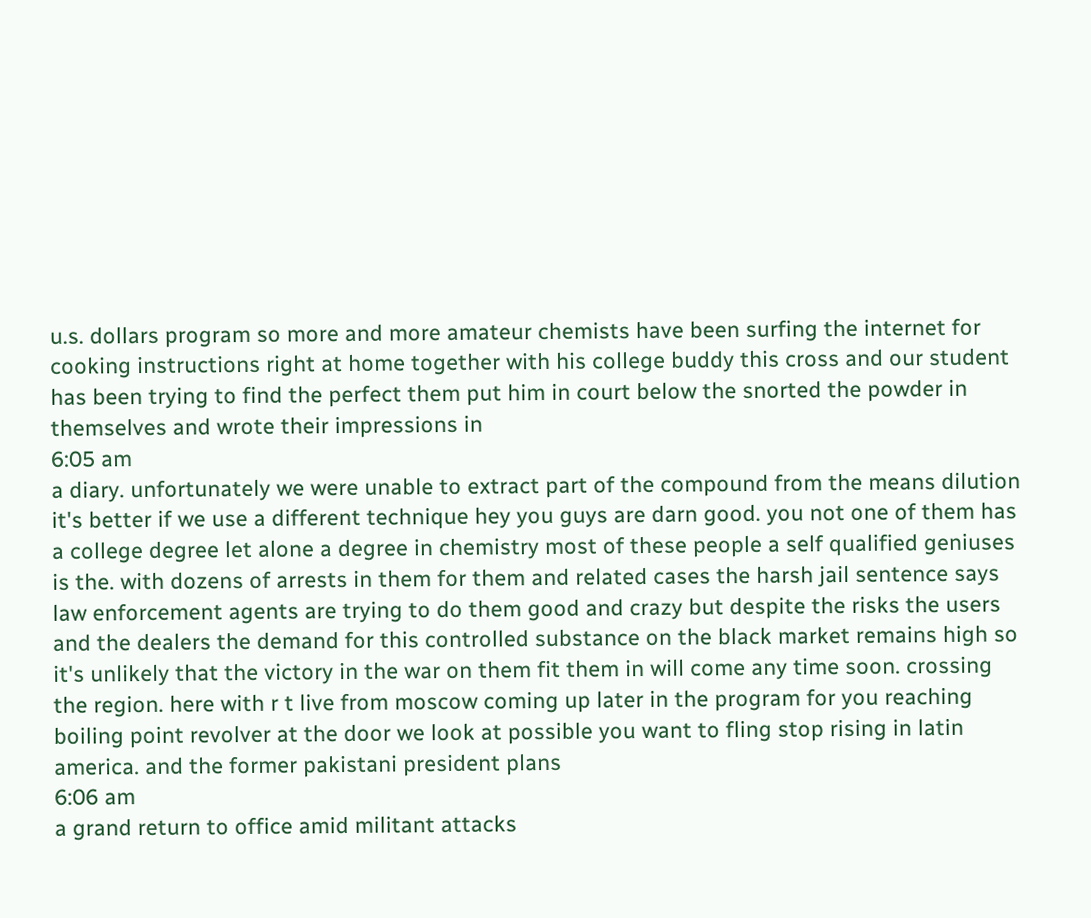u.s. dollars program so more and more amateur chemists have been surfing the internet for cooking instructions right at home together with his college buddy this cross and our student has been trying to find the perfect them put him in court below the snorted the powder in themselves and wrote their impressions in
6:05 am
a diary. unfortunately we were unable to extract part of the compound from the means dilution it's better if we use a different technique hey you guys are darn good. you not one of them has a college degree let alone a degree in chemistry most of these people a self qualified geniuses is the. with dozens of arrests in them for them and related cases the harsh jail sentence says law enforcement agents are trying to do them good and crazy but despite the risks the users and the dealers the demand for this controlled substance on the black market remains high so it's unlikely that the victory in the war on them fit them in will come any time soon. crossing the region. here with r t live from moscow coming up later in the program for you reaching boiling point revolver at the door we look at possible you want to fling stop rising in latin america. and the former pakistani president plans
6:06 am
a grand return to office amid militant attacks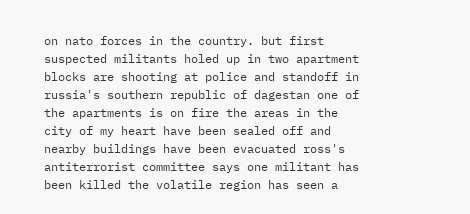on nato forces in the country. but first suspected militants holed up in two apartment blocks are shooting at police and standoff in russia's southern republic of dagestan one of the apartments is on fire the areas in the city of my heart have been sealed off and nearby buildings have been evacuated ross's antiterrorist committee says one militant has been killed the volatile region has seen a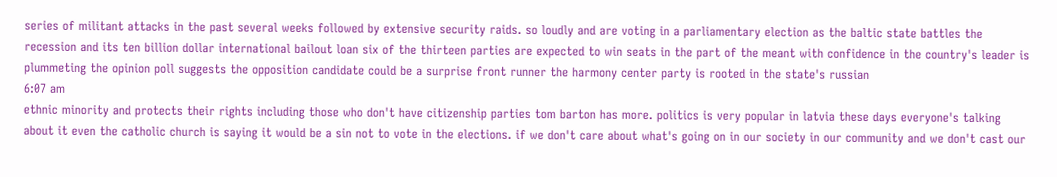series of militant attacks in the past several weeks followed by extensive security raids. so loudly and are voting in a parliamentary election as the baltic state battles the recession and its ten billion dollar international bailout loan six of the thirteen parties are expected to win seats in the part of the meant with confidence in the country's leader is plummeting the opinion poll suggests the opposition candidate could be a surprise front runner the harmony center party is rooted in the state's russian
6:07 am
ethnic minority and protects their rights including those who don't have citizenship parties tom barton has more. politics is very popular in latvia these days everyone's talking about it even the catholic church is saying it would be a sin not to vote in the elections. if we don't care about what's going on in our society in our community and we don't cast our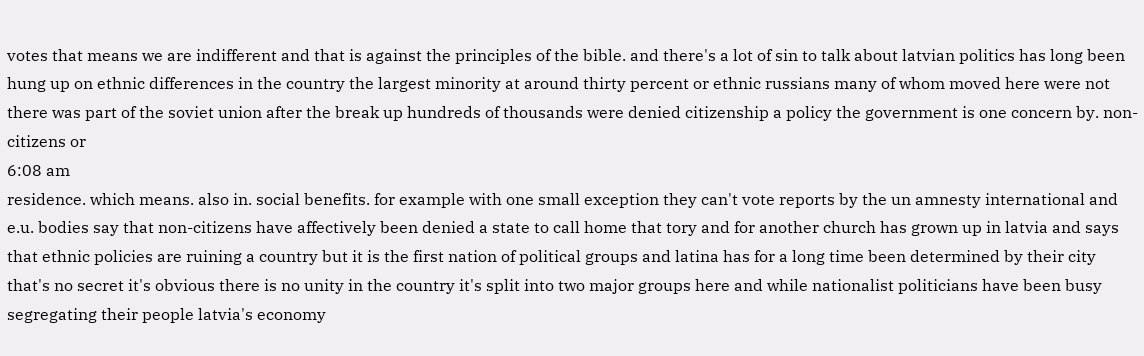votes that means we are indifferent and that is against the principles of the bible. and there's a lot of sin to talk about latvian politics has long been hung up on ethnic differences in the country the largest minority at around thirty percent or ethnic russians many of whom moved here were not there was part of the soviet union after the break up hundreds of thousands were denied citizenship a policy the government is one concern by. non-citizens or
6:08 am
residence. which means. also in. social benefits. for example with one small exception they can't vote reports by the un amnesty international and e.u. bodies say that non-citizens have affectively been denied a state to call home that tory and for another church has grown up in latvia and says that ethnic policies are ruining a country but it is the first nation of political groups and latina has for a long time been determined by their city that's no secret it's obvious there is no unity in the country it's split into two major groups here and while nationalist politicians have been busy segregating their people latvia's economy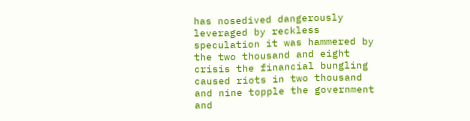has nosedived dangerously leveraged by reckless speculation it was hammered by the two thousand and eight crisis the financial bungling caused riots in two thousand and nine topple the government and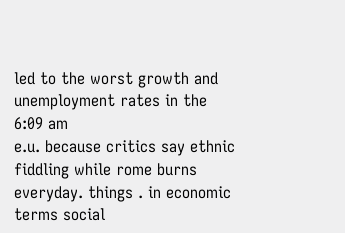led to the worst growth and unemployment rates in the
6:09 am
e.u. because critics say ethnic fiddling while rome burns everyday. things . in economic terms social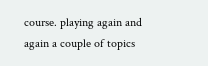course. playing again and again a couple of topics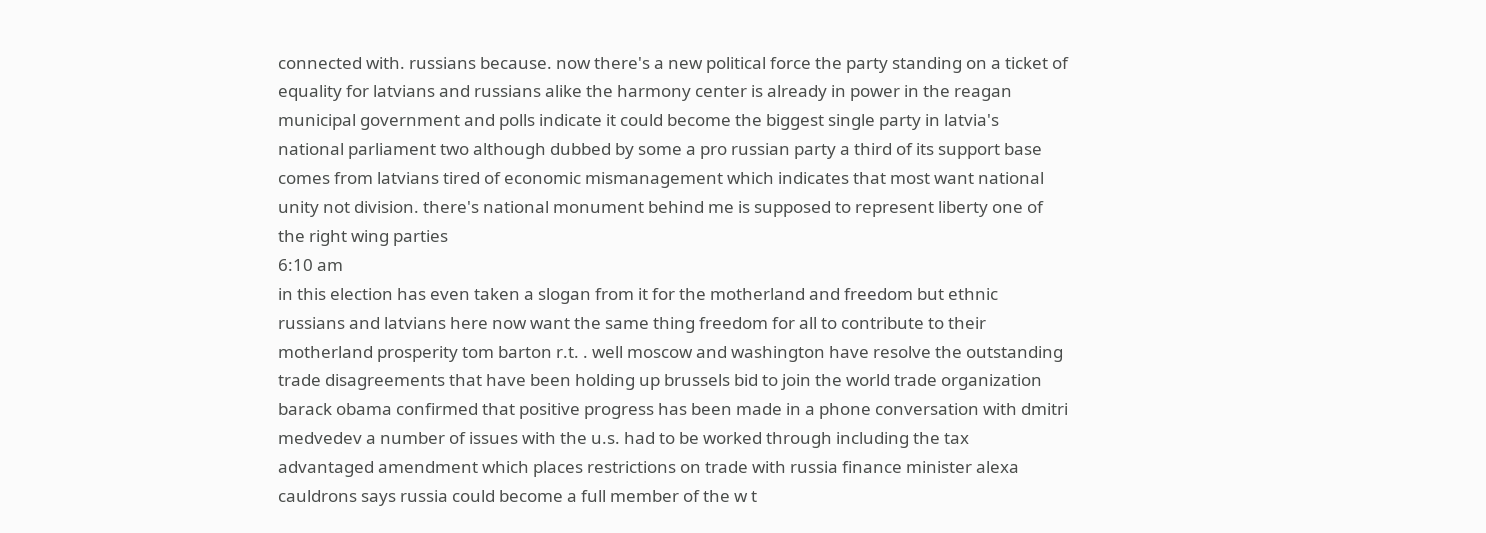connected with. russians because. now there's a new political force the party standing on a ticket of equality for latvians and russians alike the harmony center is already in power in the reagan municipal government and polls indicate it could become the biggest single party in latvia's national parliament two although dubbed by some a pro russian party a third of its support base comes from latvians tired of economic mismanagement which indicates that most want national unity not division. there's national monument behind me is supposed to represent liberty one of the right wing parties
6:10 am
in this election has even taken a slogan from it for the motherland and freedom but ethnic russians and latvians here now want the same thing freedom for all to contribute to their motherland prosperity tom barton r.t. . well moscow and washington have resolve the outstanding trade disagreements that have been holding up brussels bid to join the world trade organization barack obama confirmed that positive progress has been made in a phone conversation with dmitri medvedev a number of issues with the u.s. had to be worked through including the tax advantaged amendment which places restrictions on trade with russia finance minister alexa cauldrons says russia could become a full member of the w t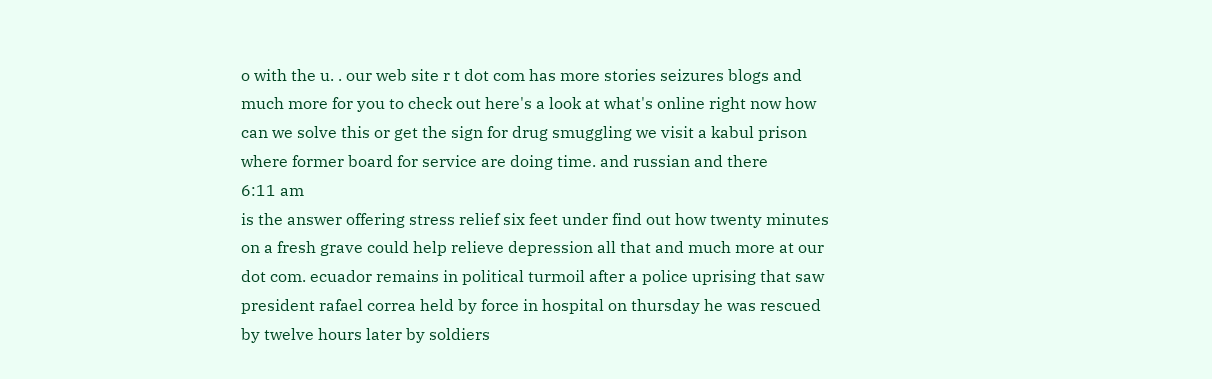o with the u. . our web site r t dot com has more stories seizures blogs and much more for you to check out here's a look at what's online right now how can we solve this or get the sign for drug smuggling we visit a kabul prison where former board for service are doing time. and russian and there
6:11 am
is the answer offering stress relief six feet under find out how twenty minutes on a fresh grave could help relieve depression all that and much more at our dot com. ecuador remains in political turmoil after a police uprising that saw president rafael correa held by force in hospital on thursday he was rescued by twelve hours later by soldiers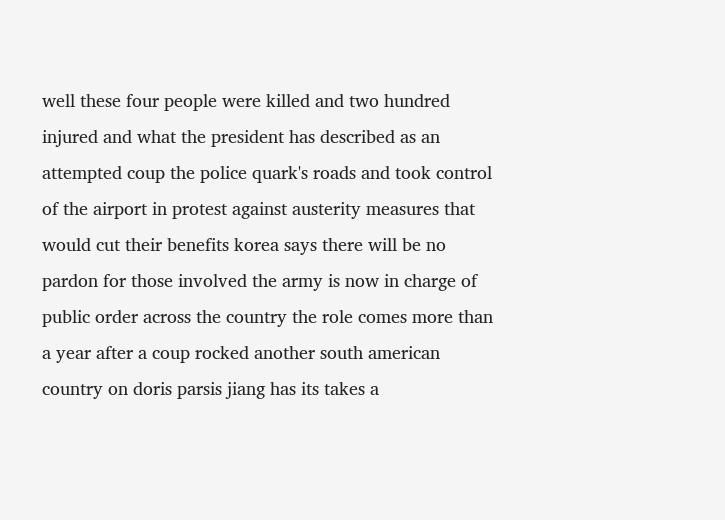well these four people were killed and two hundred injured and what the president has described as an attempted coup the police quark's roads and took control of the airport in protest against austerity measures that would cut their benefits korea says there will be no pardon for those involved the army is now in charge of public order across the country the role comes more than a year after a coup rocked another south american country on doris parsis jiang has its takes a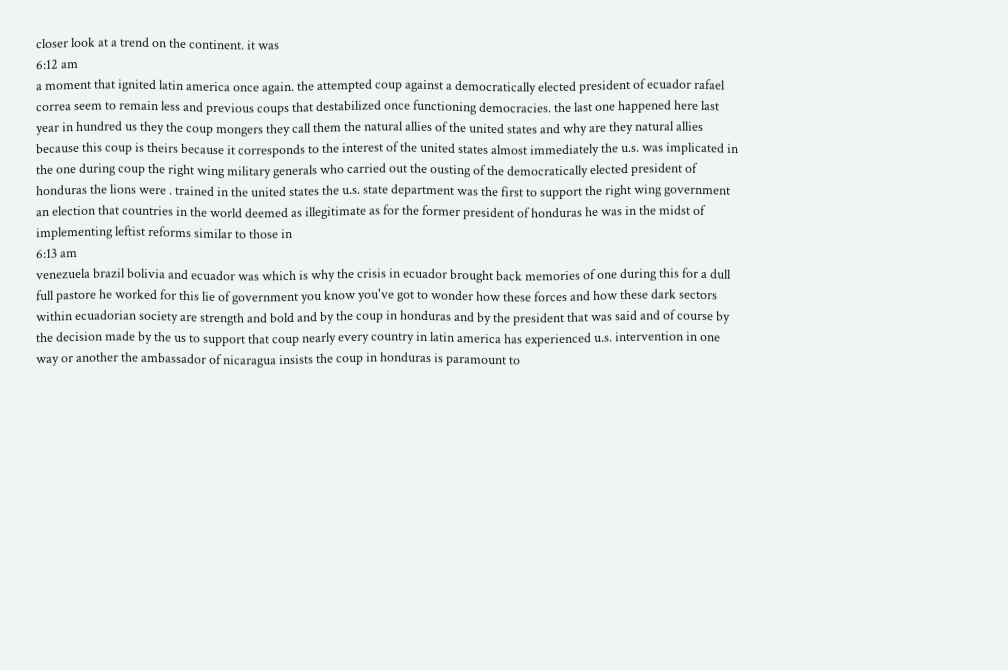closer look at a trend on the continent. it was
6:12 am
a moment that ignited latin america once again. the attempted coup against a democratically elected president of ecuador rafael correa seem to remain less and previous coups that destabilized once functioning democracies. the last one happened here last year in hundred us they the coup mongers they call them the natural allies of the united states and why are they natural allies because this coup is theirs because it corresponds to the interest of the united states almost immediately the u.s. was implicated in the one during coup the right wing military generals who carried out the ousting of the democratically elected president of honduras the lions were . trained in the united states the u.s. state department was the first to support the right wing government an election that countries in the world deemed as illegitimate as for the former president of honduras he was in the midst of implementing leftist reforms similar to those in
6:13 am
venezuela brazil bolivia and ecuador was which is why the crisis in ecuador brought back memories of one during this for a dull full pastore he worked for this lie of government you know you've got to wonder how these forces and how these dark sectors within ecuadorian society are strength and bold and by the coup in honduras and by the president that was said and of course by the decision made by the us to support that coup nearly every country in latin america has experienced u.s. intervention in one way or another the ambassador of nicaragua insists the coup in honduras is paramount to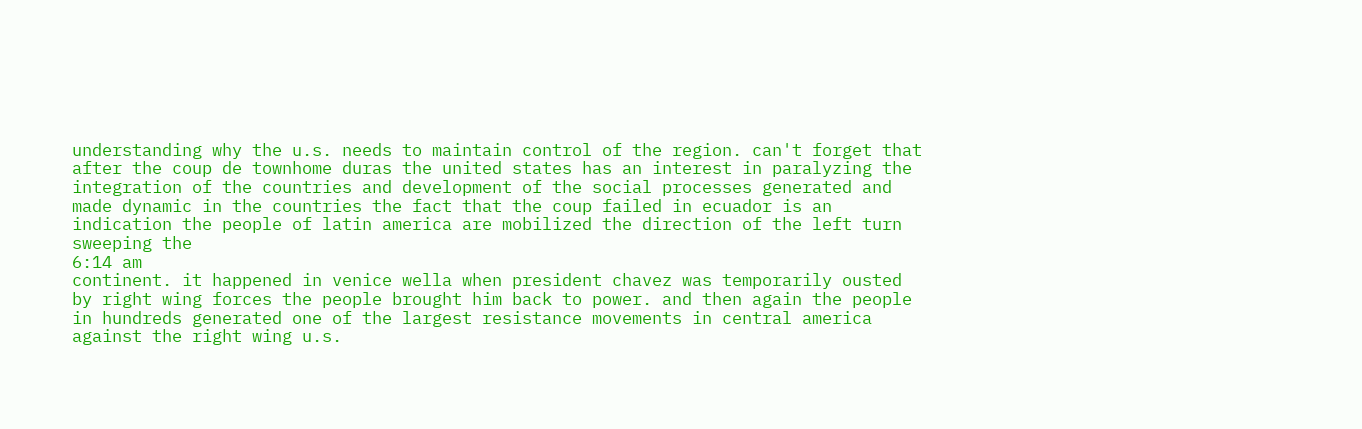understanding why the u.s. needs to maintain control of the region. can't forget that after the coup de townhome duras the united states has an interest in paralyzing the integration of the countries and development of the social processes generated and made dynamic in the countries the fact that the coup failed in ecuador is an indication the people of latin america are mobilized the direction of the left turn sweeping the
6:14 am
continent. it happened in venice wella when president chavez was temporarily ousted by right wing forces the people brought him back to power. and then again the people in hundreds generated one of the largest resistance movements in central america against the right wing u.s.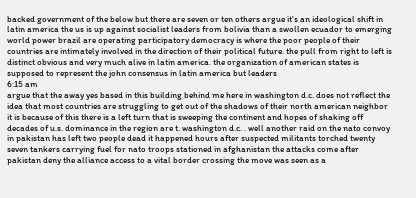backed government of the below but there are seven or ten others argue it's an ideological shift in latin america the us is up against socialist leaders from bolivia than a swollen ecuador to emerging world power brazil are operating participatory democracy is where the poor people of their countries are intimately involved in the direction of their political future. the pull from right to left is distinct obvious and very much alive in latin america. the organization of american states is supposed to represent the john consensus in latin america but leaders
6:15 am
argue that the away yes based in this building behind me here in washington d.c. does not reflect the idea that most countries are struggling to get out of the shadows of their north american neighbor it is because of this there is a left turn that is sweeping the continent and hopes of shaking off decades of u.s. dominance in the region are t. washington d.c. . well another raid on the nato convoy in pakistan has left two people dead it happened hours after suspected militants torched twenty seven tankers carrying fuel for nato troops stationed in afghanistan the attacks come after pakistan deny the alliance access to a vital border crossing the move was seen as a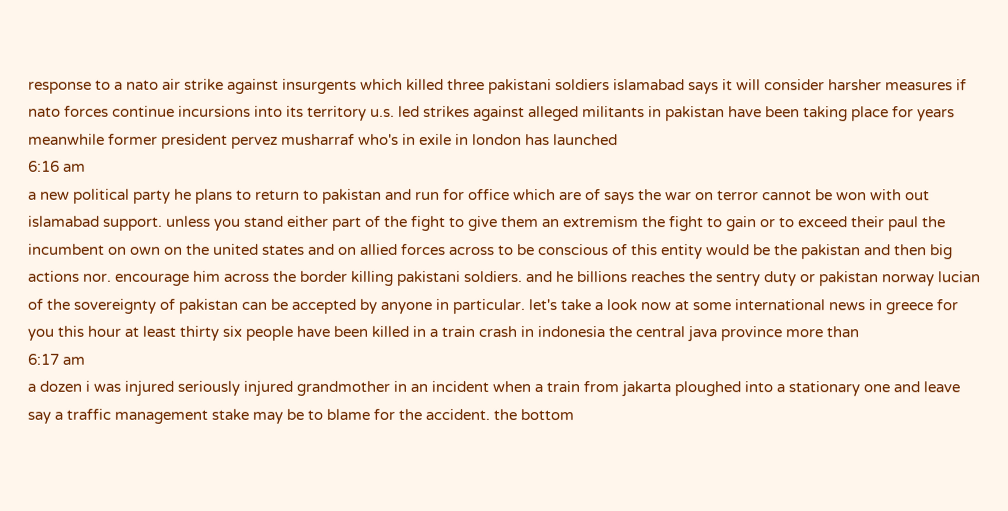response to a nato air strike against insurgents which killed three pakistani soldiers islamabad says it will consider harsher measures if nato forces continue incursions into its territory u.s. led strikes against alleged militants in pakistan have been taking place for years meanwhile former president pervez musharraf who's in exile in london has launched
6:16 am
a new political party he plans to return to pakistan and run for office which are of says the war on terror cannot be won with out islamabad support. unless you stand either part of the fight to give them an extremism the fight to gain or to exceed their paul the incumbent on own on the united states and on allied forces across to be conscious of this entity would be the pakistan and then big actions nor. encourage him across the border killing pakistani soldiers. and he billions reaches the sentry duty or pakistan norway lucian of the sovereignty of pakistan can be accepted by anyone in particular. let's take a look now at some international news in greece for you this hour at least thirty six people have been killed in a train crash in indonesia the central java province more than
6:17 am
a dozen i was injured seriously injured grandmother in an incident when a train from jakarta ploughed into a stationary one and leave say a traffic management stake may be to blame for the accident. the bottom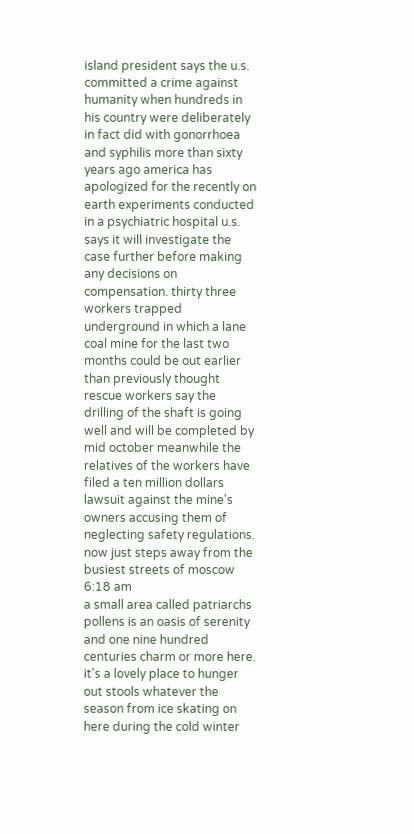island president says the u.s. committed a crime against humanity when hundreds in his country were deliberately in fact did with gonorrhoea and syphilis more than sixty years ago america has apologized for the recently on earth experiments conducted in a psychiatric hospital u.s. says it will investigate the case further before making any decisions on compensation. thirty three workers trapped underground in which a lane coal mine for the last two months could be out earlier than previously thought rescue workers say the drilling of the shaft is going well and will be completed by mid october meanwhile the relatives of the workers have filed a ten million dollars lawsuit against the mine's owners accusing them of neglecting safety regulations. now just steps away from the busiest streets of moscow
6:18 am
a small area called patriarchs pollens is an oasis of serenity and one nine hundred centuries charm or more here. it's a lovely place to hunger out stools whatever the season from ice skating on here during the cold winter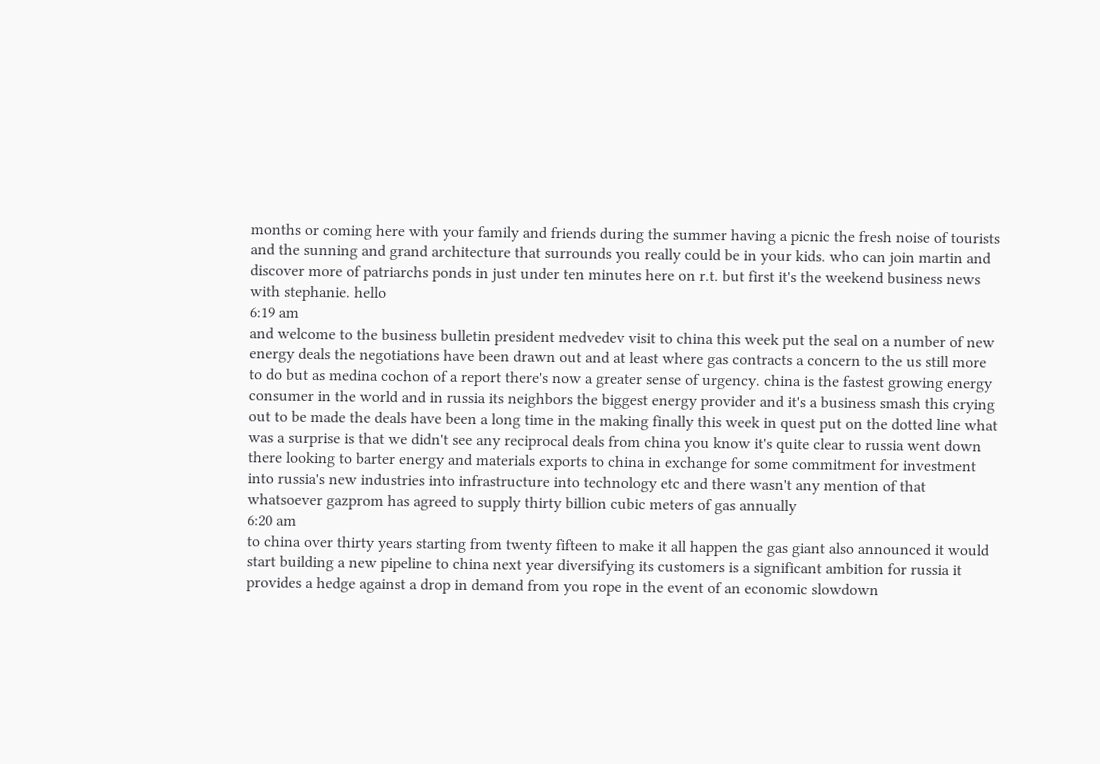months or coming here with your family and friends during the summer having a picnic the fresh noise of tourists and the sunning and grand architecture that surrounds you really could be in your kids. who can join martin and discover more of patriarchs ponds in just under ten minutes here on r.t. but first it's the weekend business news with stephanie. hello
6:19 am
and welcome to the business bulletin president medvedev visit to china this week put the seal on a number of new energy deals the negotiations have been drawn out and at least where gas contracts a concern to the us still more to do but as medina cochon of a report there's now a greater sense of urgency. china is the fastest growing energy consumer in the world and in russia its neighbors the biggest energy provider and it's a business smash this crying out to be made the deals have been a long time in the making finally this week in quest put on the dotted line what was a surprise is that we didn't see any reciprocal deals from china you know it's quite clear to russia went down there looking to barter energy and materials exports to china in exchange for some commitment for investment into russia's new industries into infrastructure into technology etc and there wasn't any mention of that whatsoever gazprom has agreed to supply thirty billion cubic meters of gas annually
6:20 am
to china over thirty years starting from twenty fifteen to make it all happen the gas giant also announced it would start building a new pipeline to china next year diversifying its customers is a significant ambition for russia it provides a hedge against a drop in demand from you rope in the event of an economic slowdown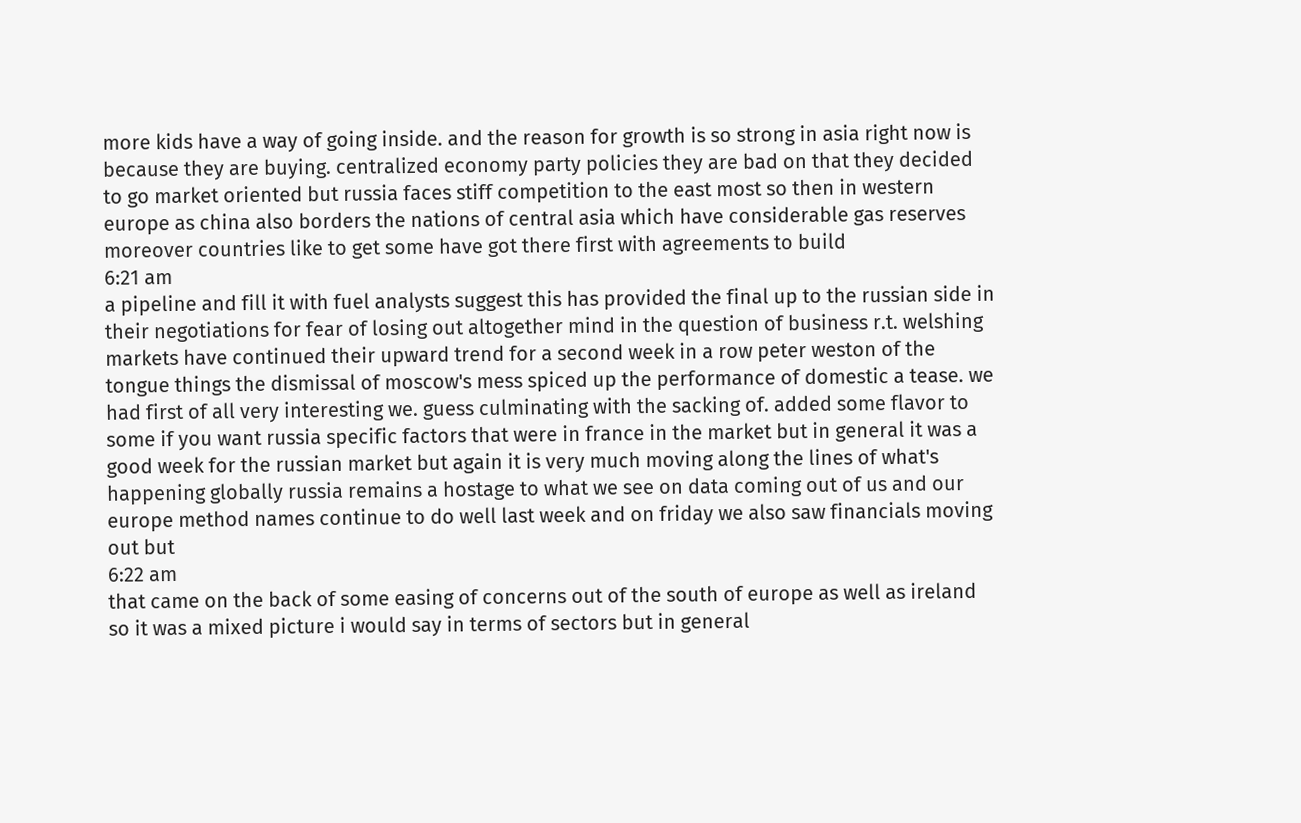more kids have a way of going inside. and the reason for growth is so strong in asia right now is because they are buying. centralized economy party policies they are bad on that they decided to go market oriented but russia faces stiff competition to the east most so then in western europe as china also borders the nations of central asia which have considerable gas reserves moreover countries like to get some have got there first with agreements to build
6:21 am
a pipeline and fill it with fuel analysts suggest this has provided the final up to the russian side in their negotiations for fear of losing out altogether mind in the question of business r.t. welshing markets have continued their upward trend for a second week in a row peter weston of the tongue things the dismissal of moscow's mess spiced up the performance of domestic a tease. we had first of all very interesting we. guess culminating with the sacking of. added some flavor to some if you want russia specific factors that were in france in the market but in general it was a good week for the russian market but again it is very much moving along the lines of what's happening globally russia remains a hostage to what we see on data coming out of us and our europe method names continue to do well last week and on friday we also saw financials moving out but
6:22 am
that came on the back of some easing of concerns out of the south of europe as well as ireland so it was a mixed picture i would say in terms of sectors but in general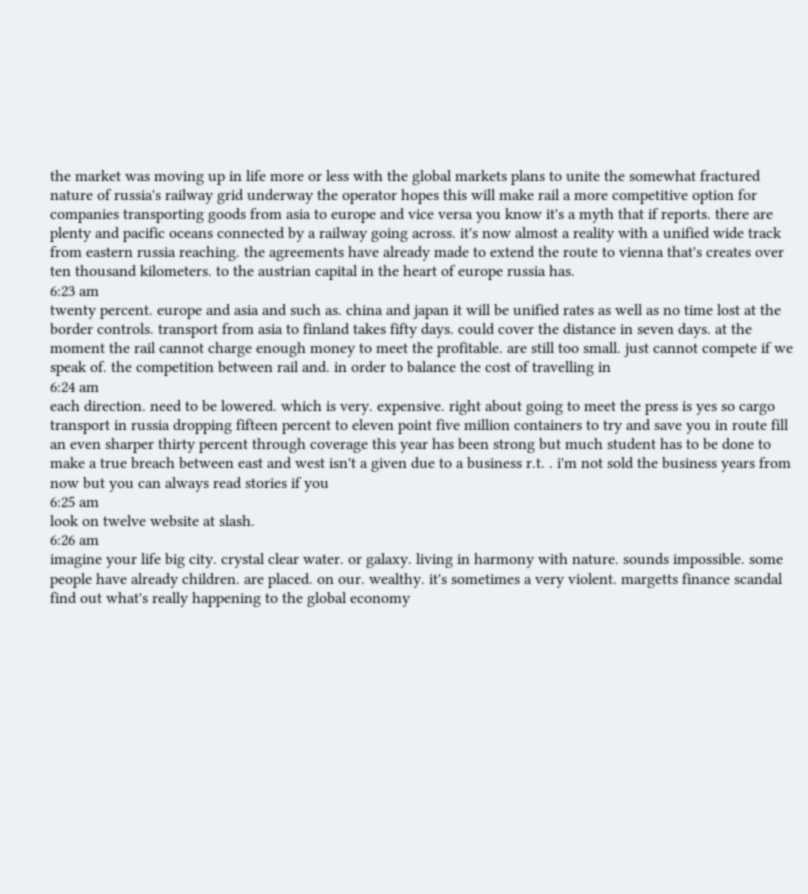the market was moving up in life more or less with the global markets plans to unite the somewhat fractured nature of russia's railway grid underway the operator hopes this will make rail a more competitive option for companies transporting goods from asia to europe and vice versa you know it's a myth that if reports. there are plenty and pacific oceans connected by a railway going across. it's now almost a reality with a unified wide track from eastern russia reaching. the agreements have already made to extend the route to vienna that's creates over ten thousand kilometers. to the austrian capital in the heart of europe russia has.
6:23 am
twenty percent. europe and asia and such as. china and japan it will be unified rates as well as no time lost at the border controls. transport from asia to finland takes fifty days. could cover the distance in seven days. at the moment the rail cannot charge enough money to meet the profitable. are still too small. just cannot compete if we speak of. the competition between rail and. in order to balance the cost of travelling in
6:24 am
each direction. need to be lowered. which is very. expensive. right about going to meet the press is yes so cargo transport in russia dropping fifteen percent to eleven point five million containers to try and save you in route fill an even sharper thirty percent through coverage this year has been strong but much student has to be done to make a true breach between east and west isn't a given due to a business r.t. . i'm not sold the business years from now but you can always read stories if you
6:25 am
look on twelve website at slash.
6:26 am
imagine your life big city. crystal clear water. or galaxy. living in harmony with nature. sounds impossible. some people have already children. are placed. on our. wealthy. it's sometimes a very violent. margetts finance scandal find out what's really happening to the global economy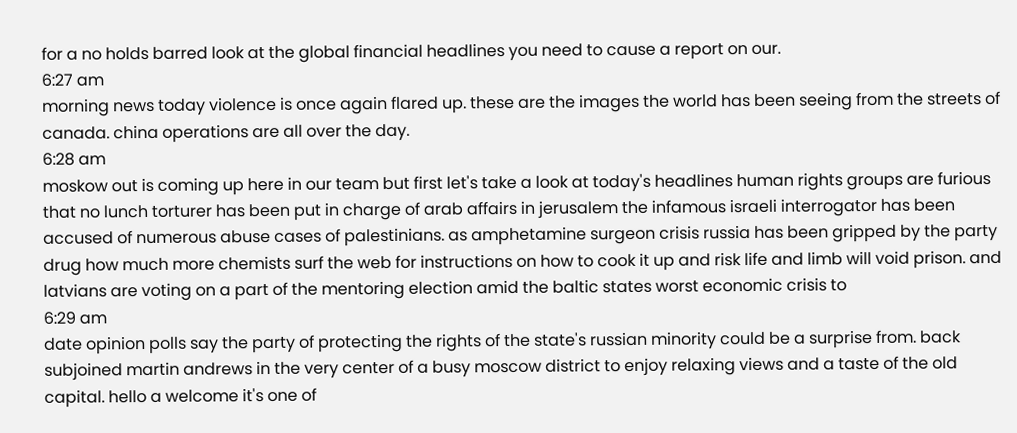for a no holds barred look at the global financial headlines you need to cause a report on our.
6:27 am
morning news today violence is once again flared up. these are the images the world has been seeing from the streets of canada. china operations are all over the day.
6:28 am
moskow out is coming up here in our team but first let's take a look at today's headlines human rights groups are furious that no lunch torturer has been put in charge of arab affairs in jerusalem the infamous israeli interrogator has been accused of numerous abuse cases of palestinians. as amphetamine surgeon crisis russia has been gripped by the party drug how much more chemists surf the web for instructions on how to cook it up and risk life and limb will void prison. and latvians are voting on a part of the mentoring election amid the baltic states worst economic crisis to
6:29 am
date opinion polls say the party of protecting the rights of the state's russian minority could be a surprise from. back subjoined martin andrews in the very center of a busy moscow district to enjoy relaxing views and a taste of the old capital. hello a welcome it's one of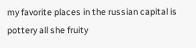my favorite places in the russian capital is pottery all she fruity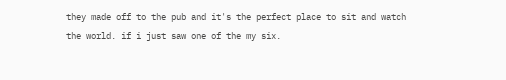they made off to the pub and it's the perfect place to sit and watch the world. if i just saw one of the my six.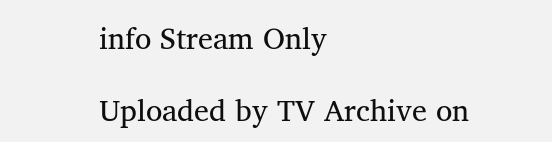info Stream Only

Uploaded by TV Archive on